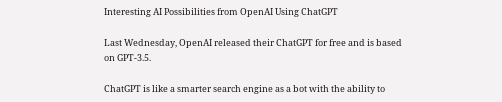Interesting AI Possibilities from OpenAI Using ChatGPT

Last Wednesday, OpenAI released their ChatGPT for free and is based on GPT-3.5.

ChatGPT is like a smarter search engine as a bot with the ability to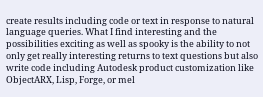create results including code or text in response to natural language queries. What I find interesting and the possibilities exciting as well as spooky is the ability to not only get really interesting returns to text questions but also write code including Autodesk product customization like ObjectARX, Lisp, Forge, or mel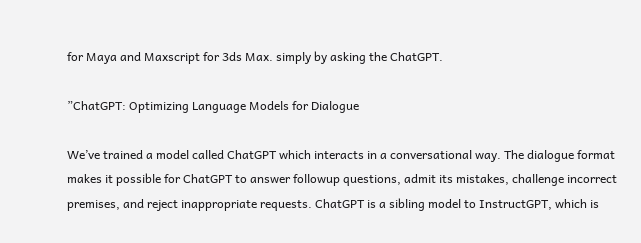for Maya and Maxscript for 3ds Max. simply by asking the ChatGPT.

”ChatGPT: Optimizing Language Models for Dialogue

We’ve trained a model called ChatGPT which interacts in a conversational way. The dialogue format makes it possible for ChatGPT to answer followup questions, admit its mistakes, challenge incorrect premises, and reject inappropriate requests. ChatGPT is a sibling model to InstructGPT, which is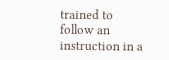trained to follow an instruction in a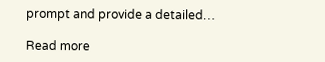prompt and provide a detailed…

Read more